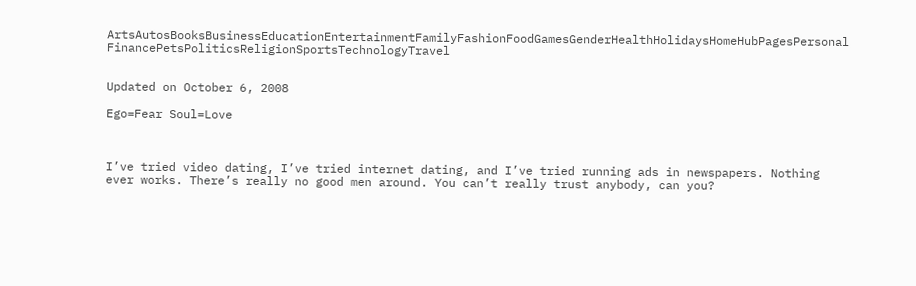ArtsAutosBooksBusinessEducationEntertainmentFamilyFashionFoodGamesGenderHealthHolidaysHomeHubPagesPersonal FinancePetsPoliticsReligionSportsTechnologyTravel


Updated on October 6, 2008

Ego=Fear Soul=Love



I’ve tried video dating, I’ve tried internet dating, and I’ve tried running ads in newspapers. Nothing ever works. There’s really no good men around. You can’t really trust anybody, can you?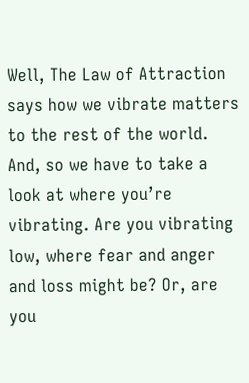Well, The Law of Attraction says how we vibrate matters to the rest of the world. And, so we have to take a look at where you’re vibrating. Are you vibrating low, where fear and anger and loss might be? Or, are you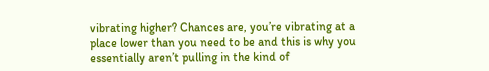vibrating higher? Chances are, you’re vibrating at a place lower than you need to be and this is why you essentially aren’t pulling in the kind of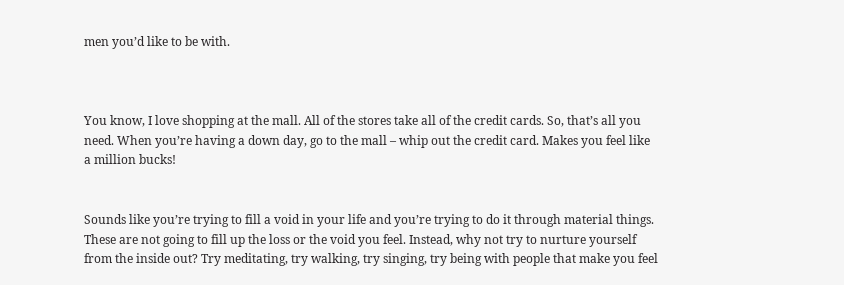men you’d like to be with.



You know, I love shopping at the mall. All of the stores take all of the credit cards. So, that’s all you need. When you’re having a down day, go to the mall – whip out the credit card. Makes you feel like a million bucks!


Sounds like you’re trying to fill a void in your life and you’re trying to do it through material things. These are not going to fill up the loss or the void you feel. Instead, why not try to nurture yourself from the inside out? Try meditating, try walking, try singing, try being with people that make you feel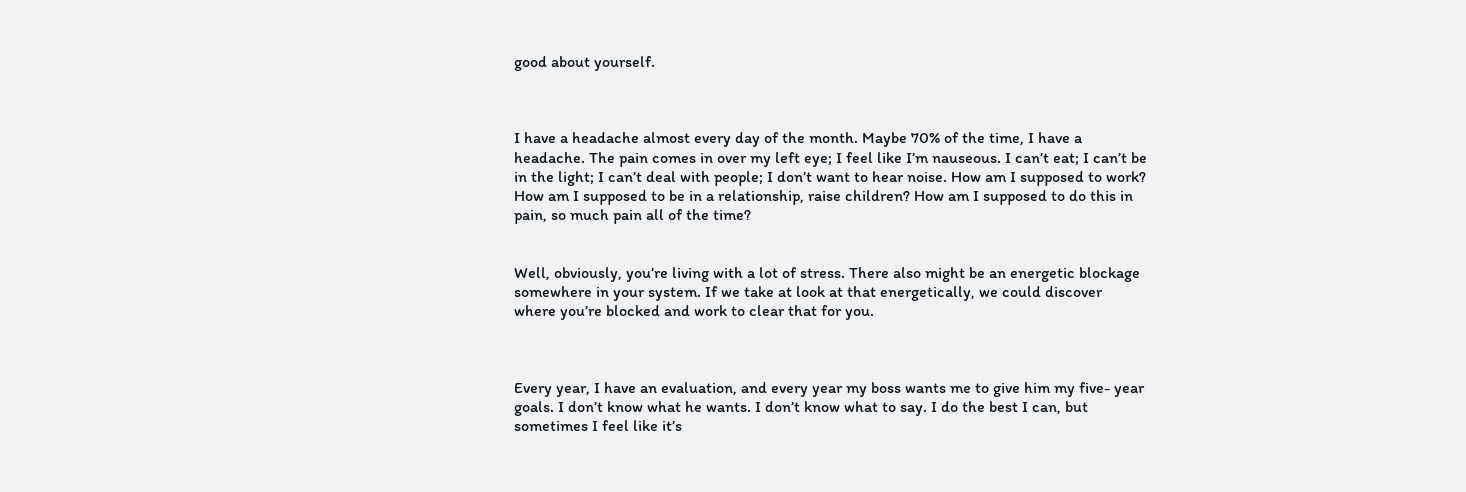good about yourself.



I have a headache almost every day of the month. Maybe 70% of the time, I have a headache. The pain comes in over my left eye; I feel like I’m nauseous. I can’t eat; I can’t be in the light; I can’t deal with people; I don’t want to hear noise. How am I supposed to work? How am I supposed to be in a relationship, raise children? How am I supposed to do this in pain, so much pain all of the time?


Well, obviously, you’re living with a lot of stress. There also might be an energetic blockage somewhere in your system. If we take at look at that energetically, we could discover where you’re blocked and work to clear that for you.



Every year, I have an evaluation, and every year my boss wants me to give him my five- year goals. I don’t know what he wants. I don’t know what to say. I do the best I can, but sometimes I feel like it’s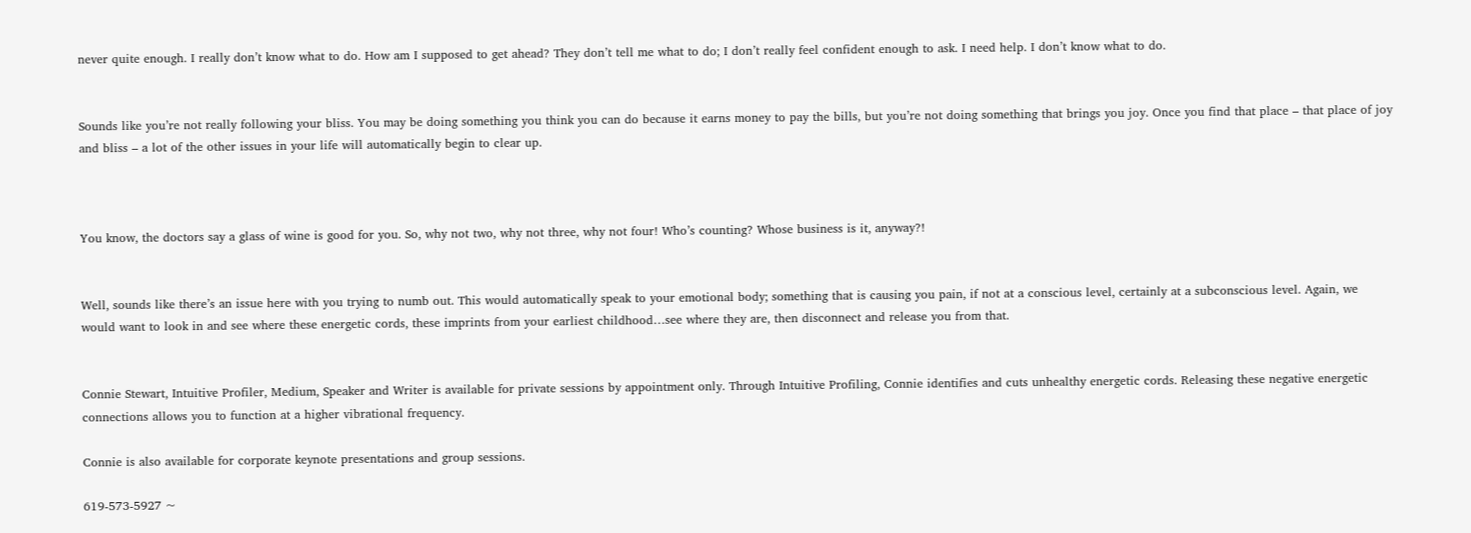never quite enough. I really don’t know what to do. How am I supposed to get ahead? They don’t tell me what to do; I don’t really feel confident enough to ask. I need help. I don’t know what to do.


Sounds like you’re not really following your bliss. You may be doing something you think you can do because it earns money to pay the bills, but you’re not doing something that brings you joy. Once you find that place – that place of joy and bliss – a lot of the other issues in your life will automatically begin to clear up.



You know, the doctors say a glass of wine is good for you. So, why not two, why not three, why not four! Who’s counting? Whose business is it, anyway?!


Well, sounds like there’s an issue here with you trying to numb out. This would automatically speak to your emotional body; something that is causing you pain, if not at a conscious level, certainly at a subconscious level. Again, we would want to look in and see where these energetic cords, these imprints from your earliest childhood…see where they are, then disconnect and release you from that.


Connie Stewart, Intuitive Profiler, Medium, Speaker and Writer is available for private sessions by appointment only. Through Intuitive Profiling, Connie identifies and cuts unhealthy energetic cords. Releasing these negative energetic connections allows you to function at a higher vibrational frequency.

Connie is also available for corporate keynote presentations and group sessions.

619-573-5927 ~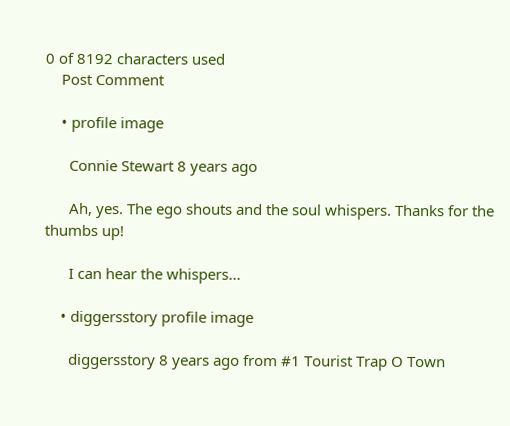0 of 8192 characters used
    Post Comment

    • profile image

      Connie Stewart 8 years ago

      Ah, yes. The ego shouts and the soul whispers. Thanks for the thumbs up!

      I can hear the whispers...

    • diggersstory profile image

      diggersstory 8 years ago from #1 Tourist Trap O Town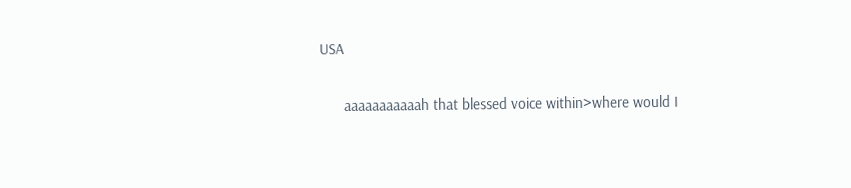USA

      aaaaaaaaaaah that blessed voice within>where would I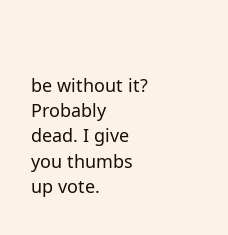be without it? Probably dead. I give you thumbs up vote.